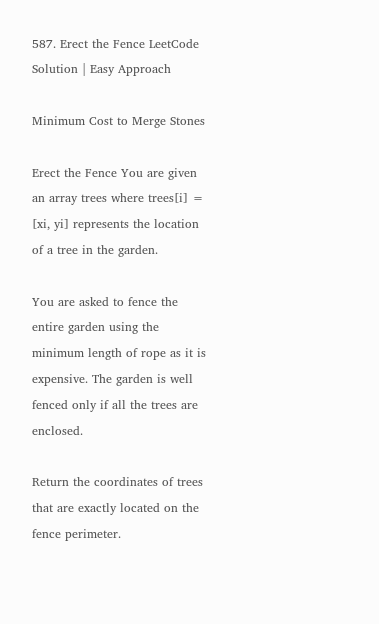587. Erect the Fence LeetCode Solution | Easy Approach

Minimum Cost to Merge Stones

Erect the Fence You are given an array trees where trees[i] = [xi, yi] represents the location of a tree in the garden.

You are asked to fence the entire garden using the minimum length of rope as it is expensive. The garden is well fenced only if all the trees are enclosed.

Return the coordinates of trees that are exactly located on the fence perimeter.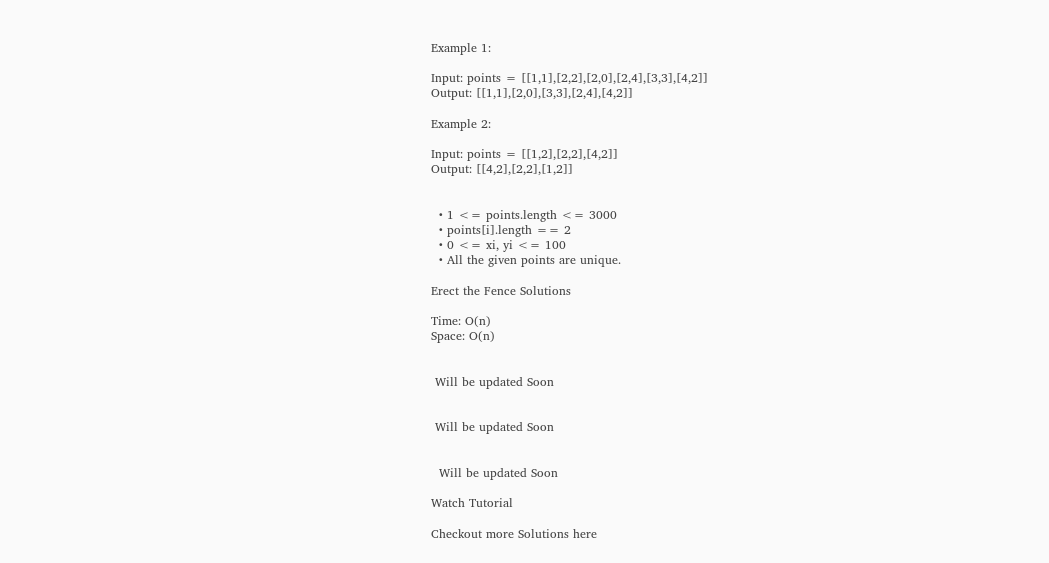Example 1:

Input: points = [[1,1],[2,2],[2,0],[2,4],[3,3],[4,2]]
Output: [[1,1],[2,0],[3,3],[2,4],[4,2]]

Example 2:

Input: points = [[1,2],[2,2],[4,2]]
Output: [[4,2],[2,2],[1,2]]


  • 1 <= points.length <= 3000
  • points[i].length == 2
  • 0 <= xi, yi <= 100
  • All the given points are unique.

Erect the Fence Solutions

Time: O(n)
Space: O(n)


 Will be updated Soon


 Will be updated Soon


  Will be updated Soon

Watch Tutorial

Checkout more Solutions here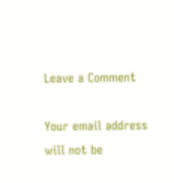Leave a Comment

Your email address will not be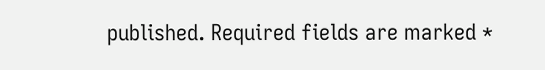published. Required fields are marked *